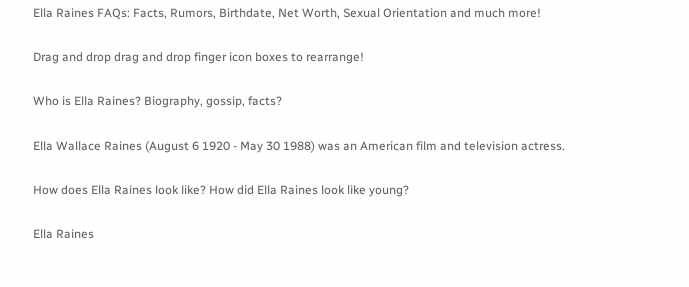Ella Raines FAQs: Facts, Rumors, Birthdate, Net Worth, Sexual Orientation and much more!

Drag and drop drag and drop finger icon boxes to rearrange!

Who is Ella Raines? Biography, gossip, facts?

Ella Wallace Raines (August 6 1920 - May 30 1988) was an American film and television actress.

How does Ella Raines look like? How did Ella Raines look like young?

Ella Raines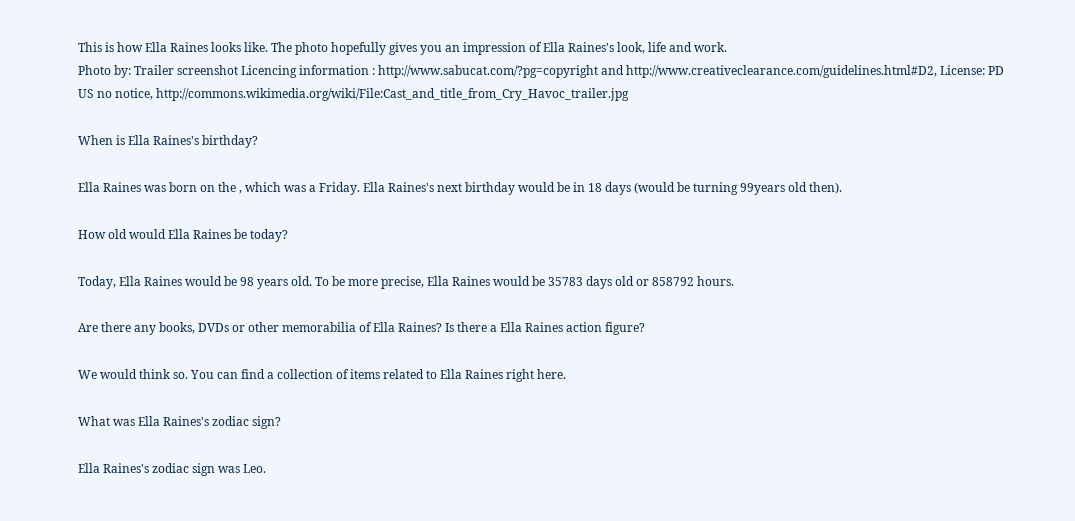This is how Ella Raines looks like. The photo hopefully gives you an impression of Ella Raines's look, life and work.
Photo by: Trailer screenshot Licencing information : http://www.sabucat.com/?pg=copyright and http://www.creativeclearance.com/guidelines.html#D2, License: PD US no notice, http://commons.wikimedia.org/wiki/File:Cast_and_title_from_Cry_Havoc_trailer.jpg

When is Ella Raines's birthday?

Ella Raines was born on the , which was a Friday. Ella Raines's next birthday would be in 18 days (would be turning 99years old then).

How old would Ella Raines be today?

Today, Ella Raines would be 98 years old. To be more precise, Ella Raines would be 35783 days old or 858792 hours.

Are there any books, DVDs or other memorabilia of Ella Raines? Is there a Ella Raines action figure?

We would think so. You can find a collection of items related to Ella Raines right here.

What was Ella Raines's zodiac sign?

Ella Raines's zodiac sign was Leo.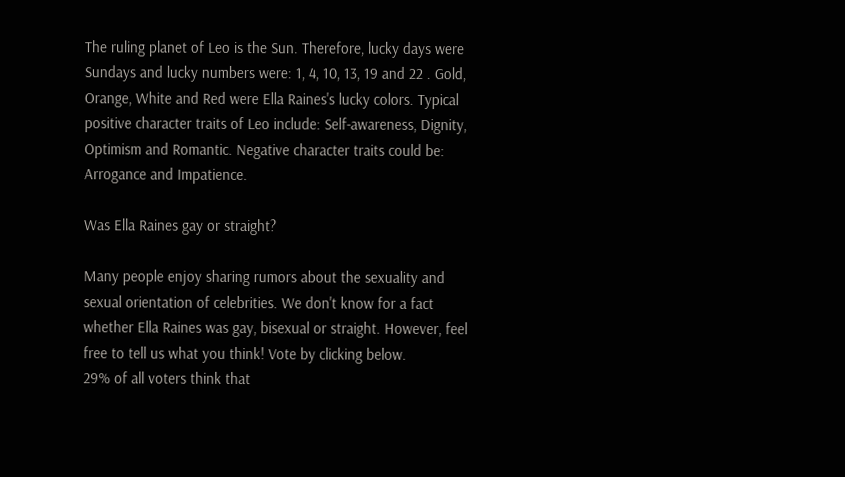The ruling planet of Leo is the Sun. Therefore, lucky days were Sundays and lucky numbers were: 1, 4, 10, 13, 19 and 22 . Gold, Orange, White and Red were Ella Raines's lucky colors. Typical positive character traits of Leo include: Self-awareness, Dignity, Optimism and Romantic. Negative character traits could be: Arrogance and Impatience.

Was Ella Raines gay or straight?

Many people enjoy sharing rumors about the sexuality and sexual orientation of celebrities. We don't know for a fact whether Ella Raines was gay, bisexual or straight. However, feel free to tell us what you think! Vote by clicking below.
29% of all voters think that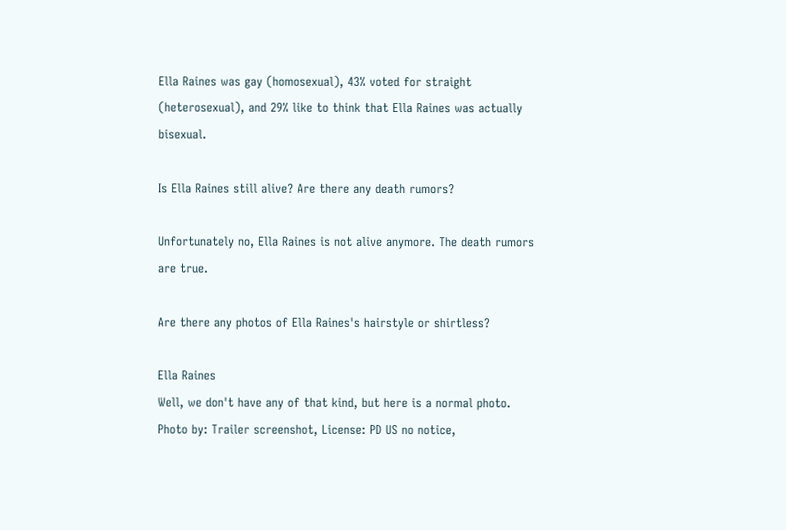Ella Raines was gay (homosexual), 43% voted for straight (heterosexual), and 29% like to think that Ella Raines was actually bisexual.

Is Ella Raines still alive? Are there any death rumors?

Unfortunately no, Ella Raines is not alive anymore. The death rumors are true.

Are there any photos of Ella Raines's hairstyle or shirtless?

Ella Raines
Well, we don't have any of that kind, but here is a normal photo.
Photo by: Trailer screenshot, License: PD US no notice,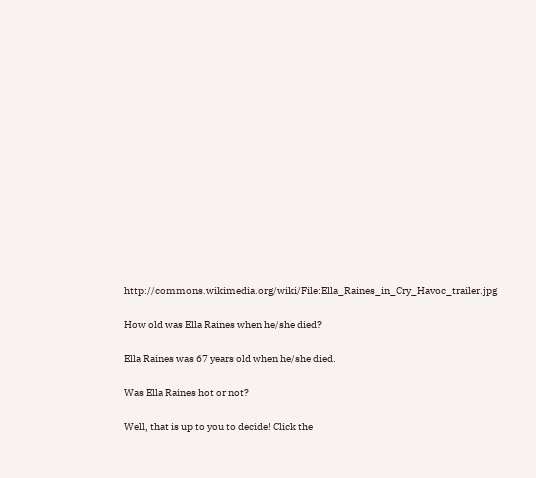http://commons.wikimedia.org/wiki/File:Ella_Raines_in_Cry_Havoc_trailer.jpg

How old was Ella Raines when he/she died?

Ella Raines was 67 years old when he/she died.

Was Ella Raines hot or not?

Well, that is up to you to decide! Click the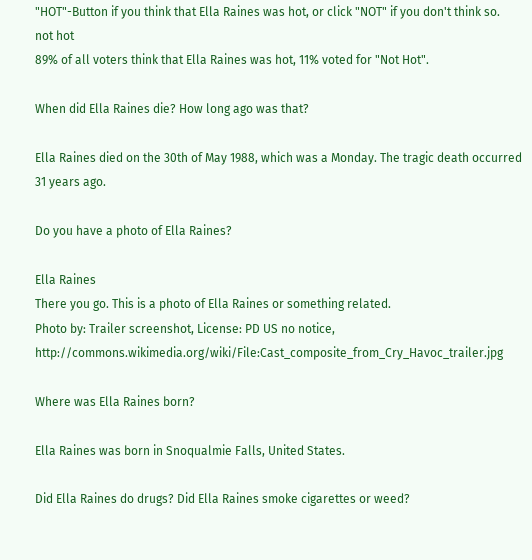"HOT"-Button if you think that Ella Raines was hot, or click "NOT" if you don't think so.
not hot
89% of all voters think that Ella Raines was hot, 11% voted for "Not Hot".

When did Ella Raines die? How long ago was that?

Ella Raines died on the 30th of May 1988, which was a Monday. The tragic death occurred 31 years ago.

Do you have a photo of Ella Raines?

Ella Raines
There you go. This is a photo of Ella Raines or something related.
Photo by: Trailer screenshot, License: PD US no notice, http://commons.wikimedia.org/wiki/File:Cast_composite_from_Cry_Havoc_trailer.jpg

Where was Ella Raines born?

Ella Raines was born in Snoqualmie Falls, United States.

Did Ella Raines do drugs? Did Ella Raines smoke cigarettes or weed?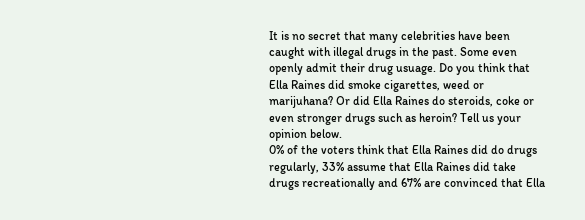It is no secret that many celebrities have been caught with illegal drugs in the past. Some even openly admit their drug usuage. Do you think that Ella Raines did smoke cigarettes, weed or marijuhana? Or did Ella Raines do steroids, coke or even stronger drugs such as heroin? Tell us your opinion below.
0% of the voters think that Ella Raines did do drugs regularly, 33% assume that Ella Raines did take drugs recreationally and 67% are convinced that Ella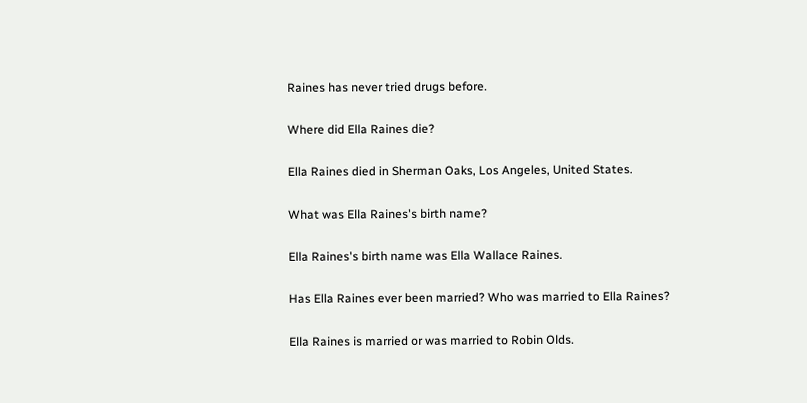Raines has never tried drugs before.

Where did Ella Raines die?

Ella Raines died in Sherman Oaks, Los Angeles, United States.

What was Ella Raines's birth name?

Ella Raines's birth name was Ella Wallace Raines.

Has Ella Raines ever been married? Who was married to Ella Raines?

Ella Raines is married or was married to Robin Olds.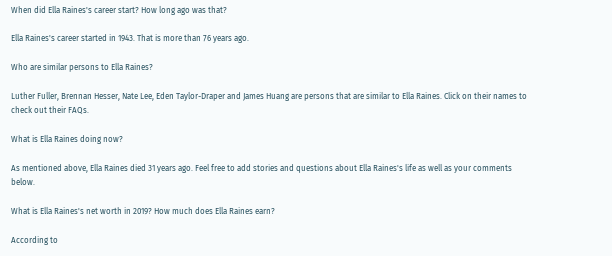When did Ella Raines's career start? How long ago was that?

Ella Raines's career started in 1943. That is more than 76 years ago.

Who are similar persons to Ella Raines?

Luther Fuller, Brennan Hesser, Nate Lee, Eden Taylor-Draper and James Huang are persons that are similar to Ella Raines. Click on their names to check out their FAQs.

What is Ella Raines doing now?

As mentioned above, Ella Raines died 31 years ago. Feel free to add stories and questions about Ella Raines's life as well as your comments below.

What is Ella Raines's net worth in 2019? How much does Ella Raines earn?

According to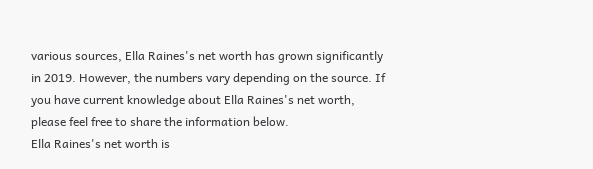various sources, Ella Raines's net worth has grown significantly in 2019. However, the numbers vary depending on the source. If you have current knowledge about Ella Raines's net worth, please feel free to share the information below.
Ella Raines's net worth is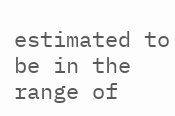estimated to be in the range of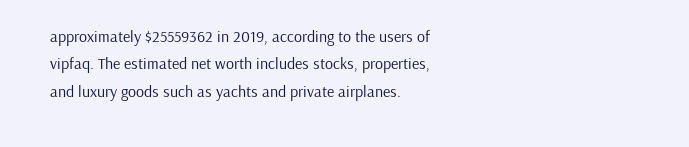approximately $25559362 in 2019, according to the users of vipfaq. The estimated net worth includes stocks, properties, and luxury goods such as yachts and private airplanes.